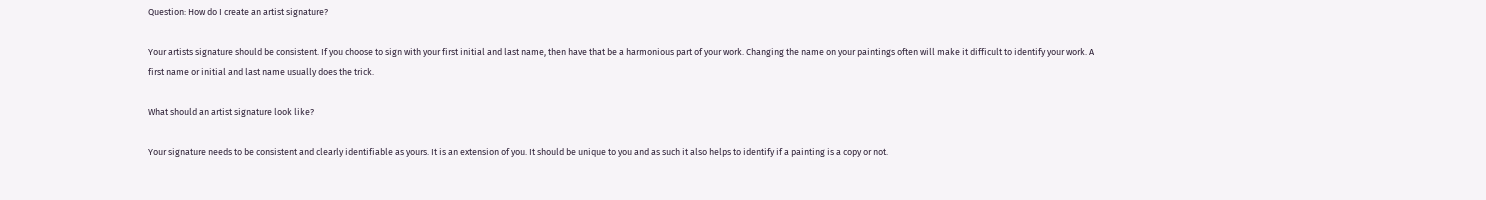Question: How do I create an artist signature?

Your artists signature should be consistent. If you choose to sign with your first initial and last name, then have that be a harmonious part of your work. Changing the name on your paintings often will make it difficult to identify your work. A first name or initial and last name usually does the trick.

What should an artist signature look like?

Your signature needs to be consistent and clearly identifiable as yours. It is an extension of you. It should be unique to you and as such it also helps to identify if a painting is a copy or not.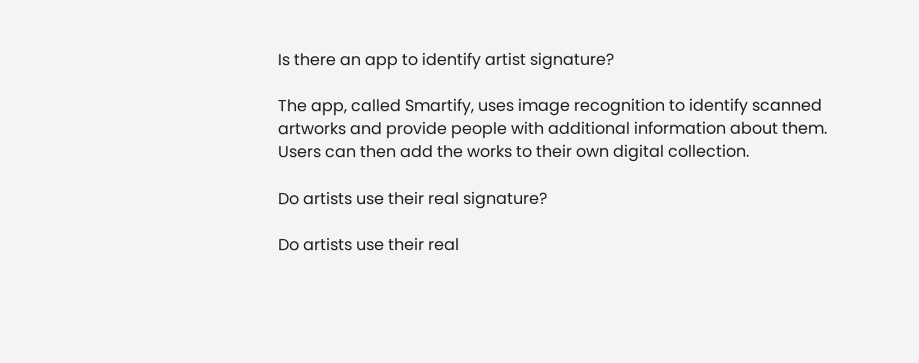Is there an app to identify artist signature?

The app, called Smartify, uses image recognition to identify scanned artworks and provide people with additional information about them. Users can then add the works to their own digital collection.

Do artists use their real signature?

Do artists use their real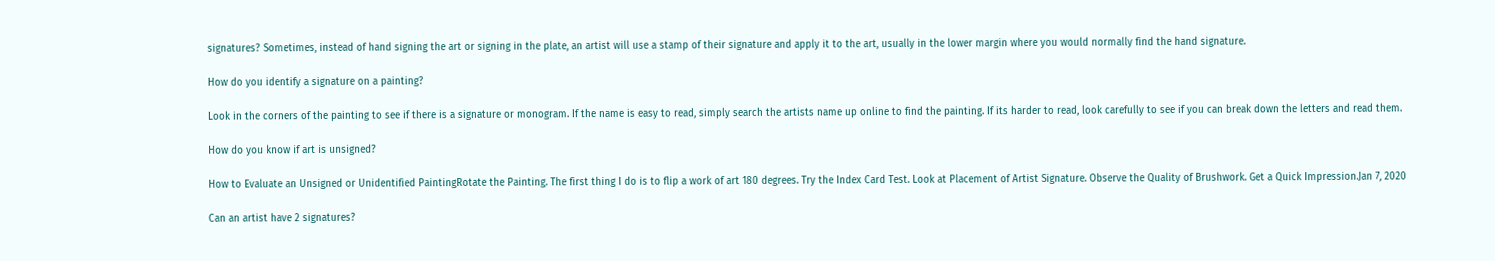signatures? Sometimes, instead of hand signing the art or signing in the plate, an artist will use a stamp of their signature and apply it to the art, usually in the lower margin where you would normally find the hand signature.

How do you identify a signature on a painting?

Look in the corners of the painting to see if there is a signature or monogram. If the name is easy to read, simply search the artists name up online to find the painting. If its harder to read, look carefully to see if you can break down the letters and read them.

How do you know if art is unsigned?

How to Evaluate an Unsigned or Unidentified PaintingRotate the Painting. The first thing I do is to flip a work of art 180 degrees. Try the Index Card Test. Look at Placement of Artist Signature. Observe the Quality of Brushwork. Get a Quick Impression.Jan 7, 2020

Can an artist have 2 signatures?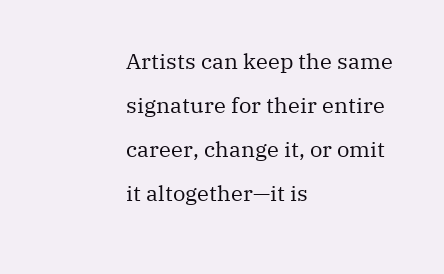Artists can keep the same signature for their entire career, change it, or omit it altogether—it is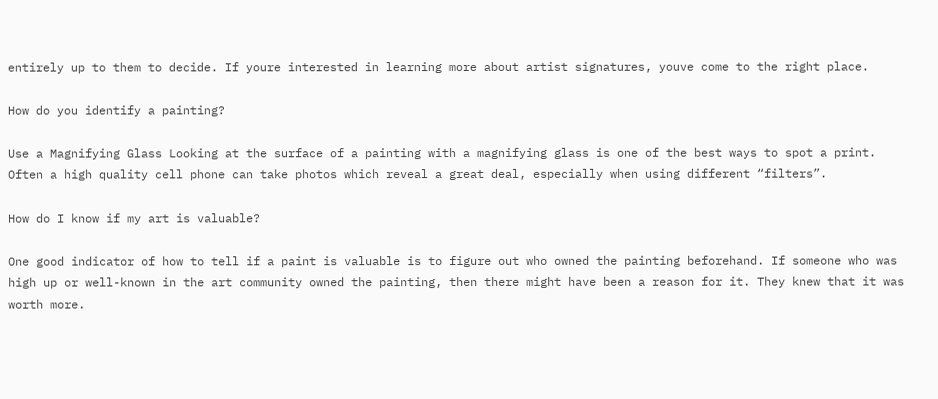entirely up to them to decide. If youre interested in learning more about artist signatures, youve come to the right place.

How do you identify a painting?

Use a Magnifying Glass Looking at the surface of a painting with a magnifying glass is one of the best ways to spot a print. Often a high quality cell phone can take photos which reveal a great deal, especially when using different “filters”.

How do I know if my art is valuable?

One good indicator of how to tell if a paint is valuable is to figure out who owned the painting beforehand. If someone who was high up or well-known in the art community owned the painting, then there might have been a reason for it. They knew that it was worth more.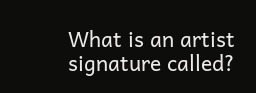What is an artist signature called?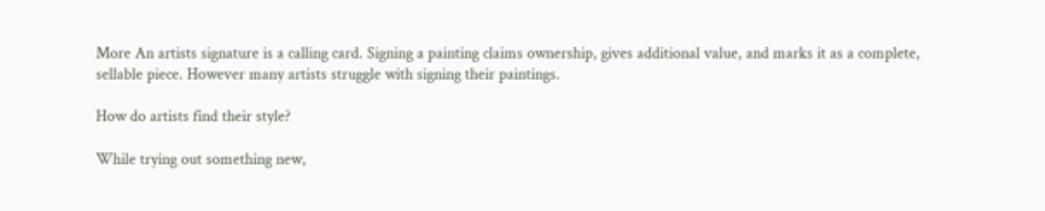More An artists signature is a calling card. Signing a painting claims ownership, gives additional value, and marks it as a complete, sellable piece. However many artists struggle with signing their paintings.

How do artists find their style?

While trying out something new,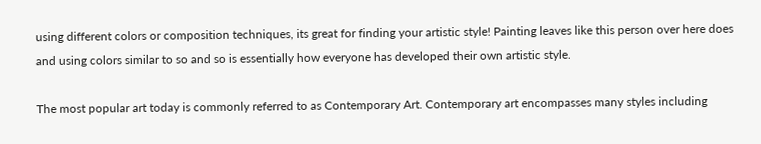using different colors or composition techniques, its great for finding your artistic style! Painting leaves like this person over here does and using colors similar to so and so is essentially how everyone has developed their own artistic style.

The most popular art today is commonly referred to as Contemporary Art. Contemporary art encompasses many styles including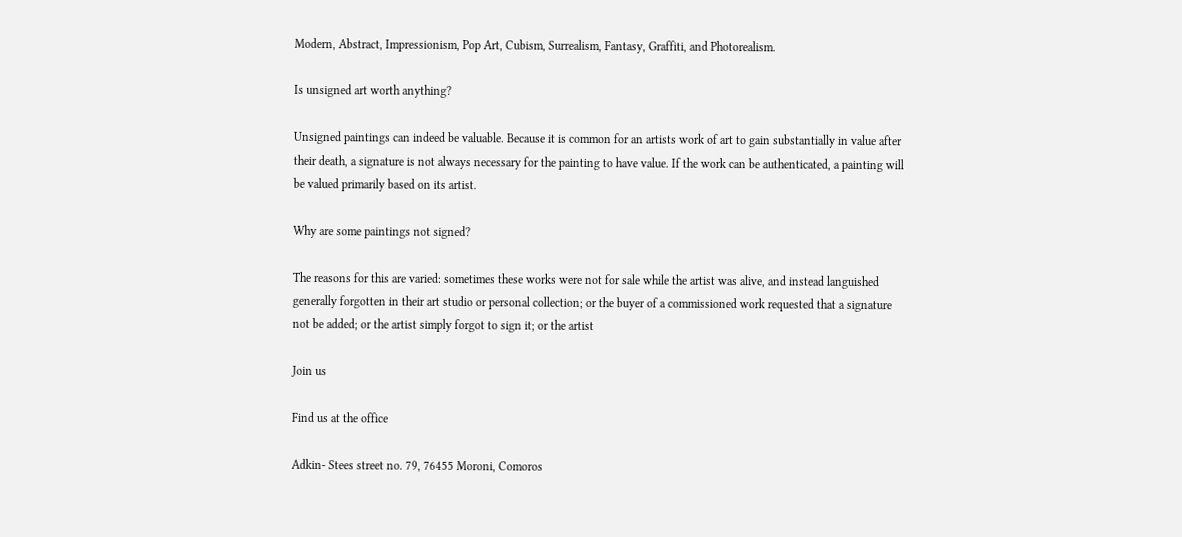Modern, Abstract, Impressionism, Pop Art, Cubism, Surrealism, Fantasy, Graffiti, and Photorealism.

Is unsigned art worth anything?

Unsigned paintings can indeed be valuable. Because it is common for an artists work of art to gain substantially in value after their death, a signature is not always necessary for the painting to have value. If the work can be authenticated, a painting will be valued primarily based on its artist.

Why are some paintings not signed?

The reasons for this are varied: sometimes these works were not for sale while the artist was alive, and instead languished generally forgotten in their art studio or personal collection; or the buyer of a commissioned work requested that a signature not be added; or the artist simply forgot to sign it; or the artist

Join us

Find us at the office

Adkin- Stees street no. 79, 76455 Moroni, Comoros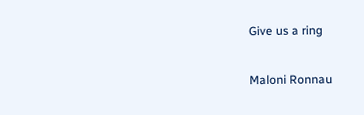Give us a ring

Maloni Ronnau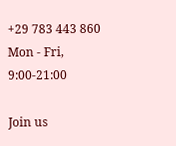+29 783 443 860
Mon - Fri, 9:00-21:00

Join us